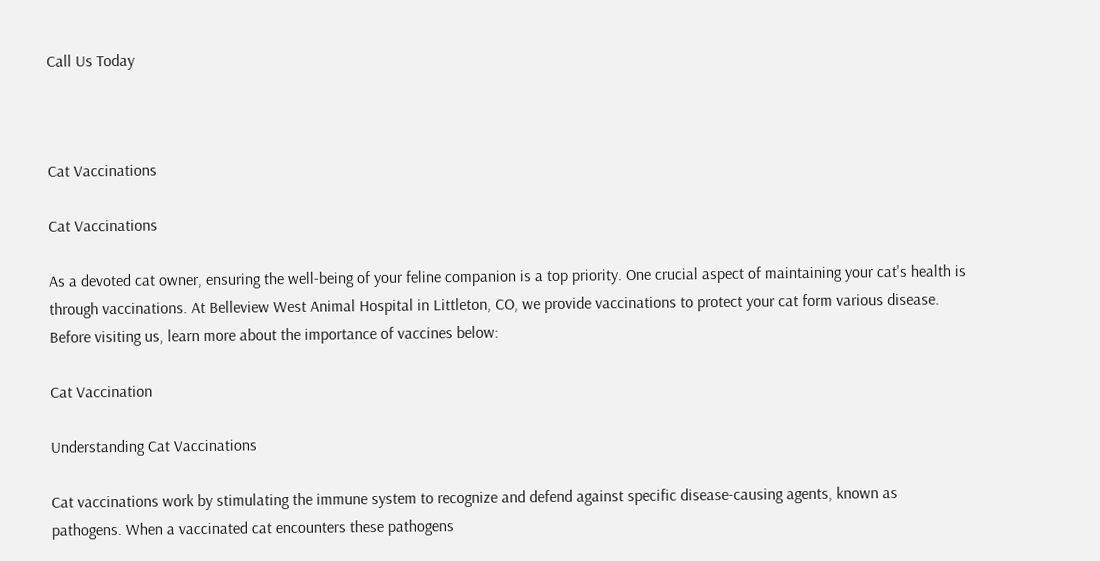Call Us Today



Cat Vaccinations

Cat Vaccinations

As a devoted cat owner, ensuring the well-being of your feline companion is a top priority. One crucial aspect of maintaining your cat's health is through vaccinations. At Belleview West Animal Hospital in Littleton, CO, we provide vaccinations to protect your cat form various disease. Before visiting us, learn more about the importance of vaccines below:

Cat Vaccination

Understanding Cat Vaccinations

Cat vaccinations work by stimulating the immune system to recognize and defend against specific disease-causing agents, known as pathogens. When a vaccinated cat encounters these pathogens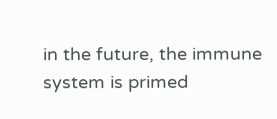in the future, the immune system is primed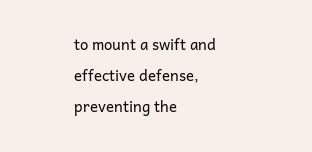to mount a swift and effective defense, preventing the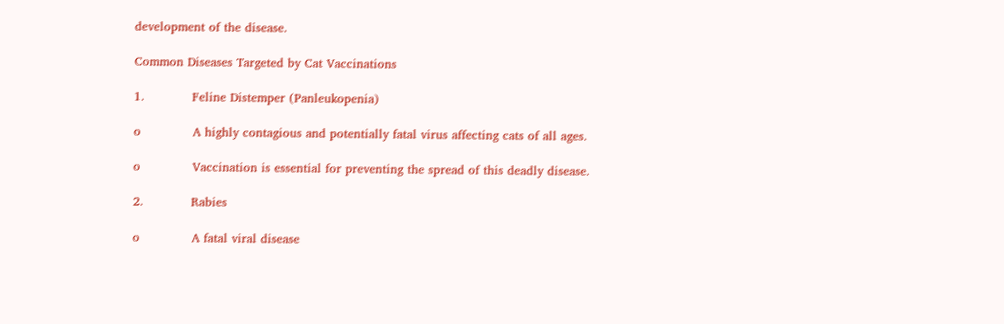development of the disease.

Common Diseases Targeted by Cat Vaccinations

1.            Feline Distemper (Panleukopenia)

o             A highly contagious and potentially fatal virus affecting cats of all ages.

o             Vaccination is essential for preventing the spread of this deadly disease.

2.            Rabies

o             A fatal viral disease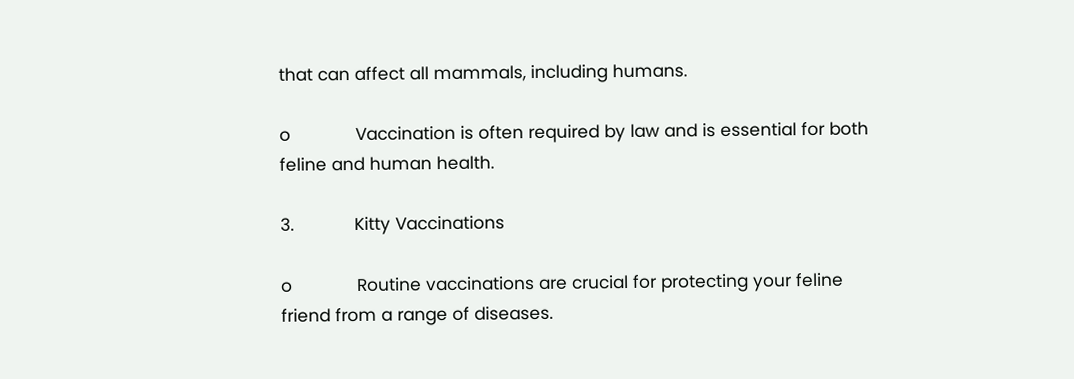that can affect all mammals, including humans.

o             Vaccination is often required by law and is essential for both feline and human health.

3.            Kitty Vaccinations

o             Routine vaccinations are crucial for protecting your feline friend from a range of diseases.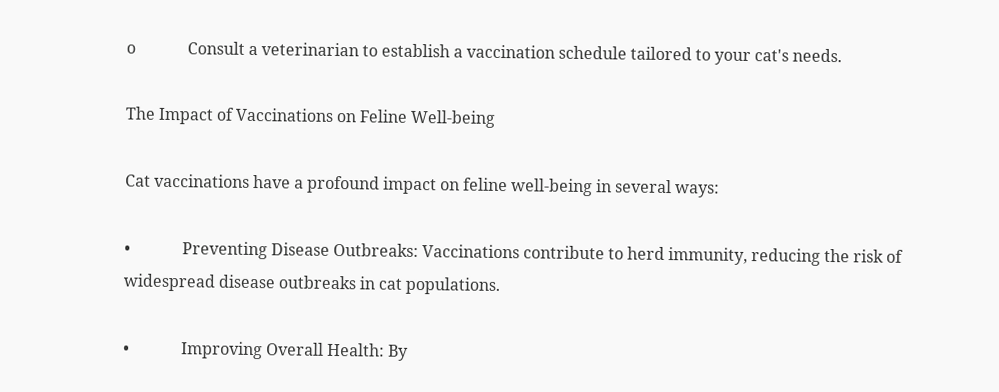o             Consult a veterinarian to establish a vaccination schedule tailored to your cat's needs.

The Impact of Vaccinations on Feline Well-being

Cat vaccinations have a profound impact on feline well-being in several ways:

•             Preventing Disease Outbreaks: Vaccinations contribute to herd immunity, reducing the risk of widespread disease outbreaks in cat populations.

•             Improving Overall Health: By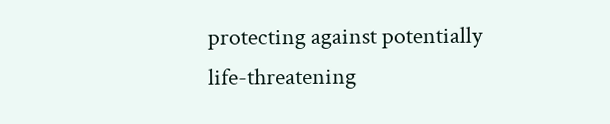protecting against potentially life-threatening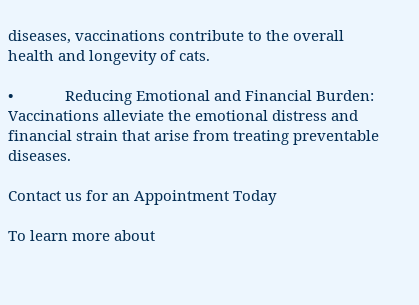diseases, vaccinations contribute to the overall health and longevity of cats.

•             Reducing Emotional and Financial Burden: Vaccinations alleviate the emotional distress and financial strain that arise from treating preventable diseases.

Contact us for an Appointment Today

To learn more about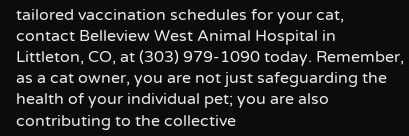tailored vaccination schedules for your cat, contact Belleview West Animal Hospital in Littleton, CO, at (303) 979-1090 today. Remember, as a cat owner, you are not just safeguarding the health of your individual pet; you are also contributing to the collective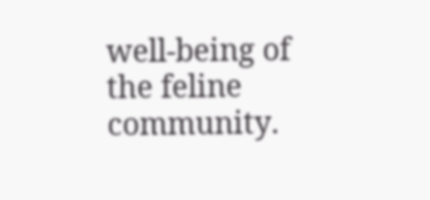well-being of the feline community.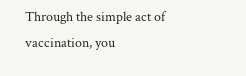Through the simple act of vaccination, you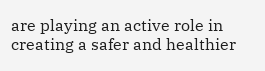are playing an active role in creating a safer and healthier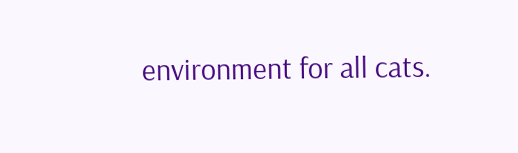environment for all cats.